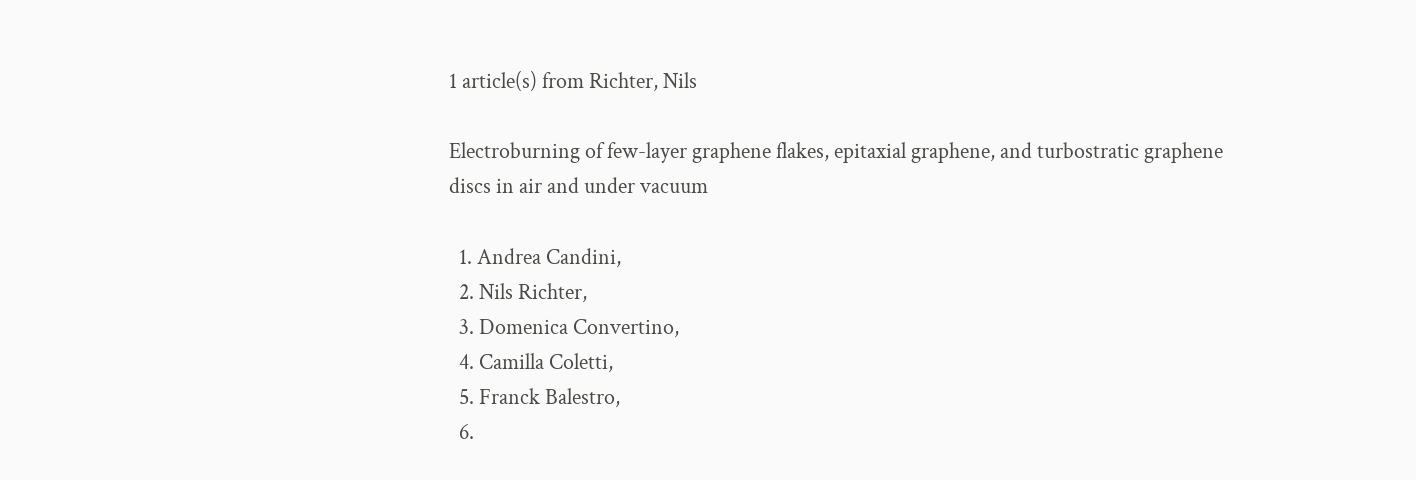1 article(s) from Richter, Nils

Electroburning of few-layer graphene flakes, epitaxial graphene, and turbostratic graphene discs in air and under vacuum

  1. Andrea Candini,
  2. Nils Richter,
  3. Domenica Convertino,
  4. Camilla Coletti,
  5. Franck Balestro,
  6.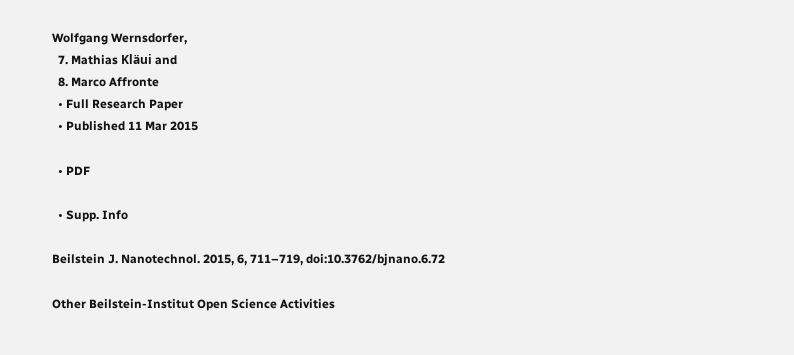Wolfgang Wernsdorfer,
  7. Mathias Kläui and
  8. Marco Affronte
  • Full Research Paper
  • Published 11 Mar 2015

  • PDF

  • Supp. Info

Beilstein J. Nanotechnol. 2015, 6, 711–719, doi:10.3762/bjnano.6.72

Other Beilstein-Institut Open Science Activities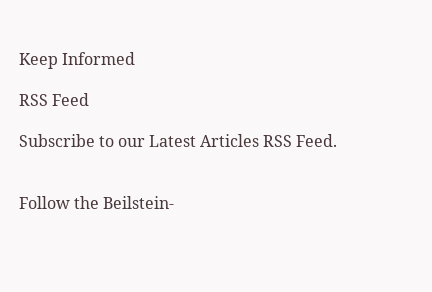Keep Informed

RSS Feed

Subscribe to our Latest Articles RSS Feed.


Follow the Beilstein-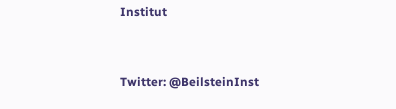Institut


Twitter: @BeilsteinInst